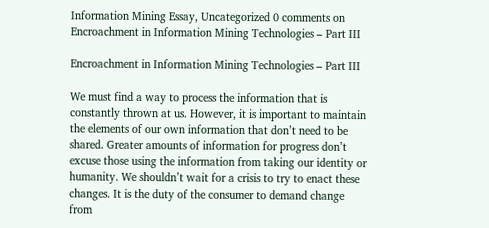Information Mining Essay, Uncategorized 0 comments on Encroachment in Information Mining Technologies – Part III

Encroachment in Information Mining Technologies – Part III

We must find a way to process the information that is constantly thrown at us. However, it is important to maintain the elements of our own information that don’t need to be shared. Greater amounts of information for progress don’t excuse those using the information from taking our identity or humanity. We shouldn’t wait for a crisis to try to enact these changes. It is the duty of the consumer to demand change from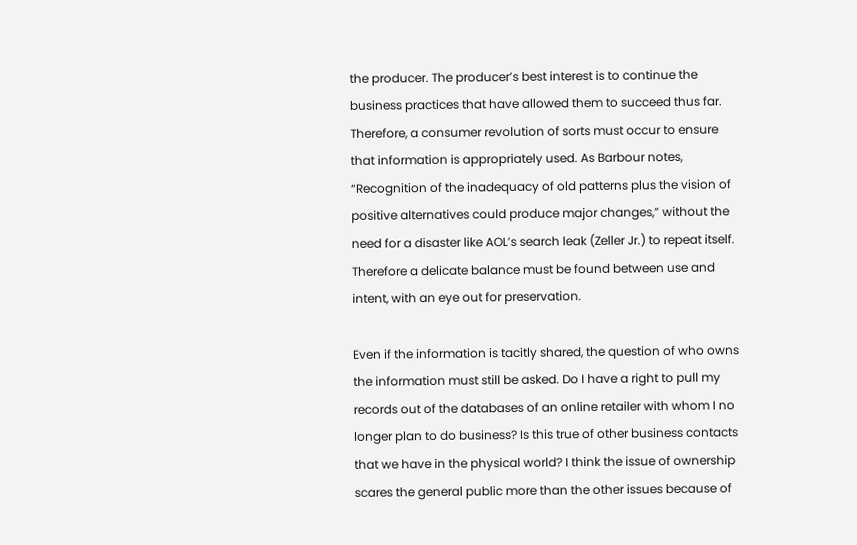the producer. The producer’s best interest is to continue the business practices that have allowed them to succeed thus far. Therefore, a consumer revolution of sorts must occur to ensure that information is appropriately used. As Barbour notes, “Recognition of the inadequacy of old patterns plus the vision of positive alternatives could produce major changes,” without the need for a disaster like AOL’s search leak (Zeller Jr.) to repeat itself. Therefore a delicate balance must be found between use and intent, with an eye out for preservation.

Even if the information is tacitly shared, the question of who owns the information must still be asked. Do I have a right to pull my records out of the databases of an online retailer with whom I no longer plan to do business? Is this true of other business contacts that we have in the physical world? I think the issue of ownership scares the general public more than the other issues because of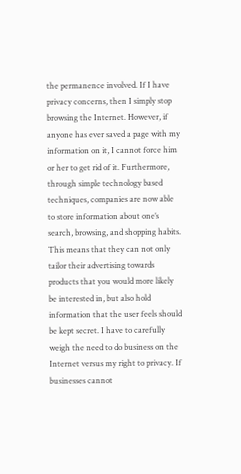the permanence involved. If I have privacy concerns, then I simply stop browsing the Internet. However, if anyone has ever saved a page with my information on it, I cannot force him or her to get rid of it. Furthermore, through simple technology based techniques, companies are now able to store information about one’s search, browsing, and shopping habits. This means that they can not only tailor their advertising towards products that you would more likely be interested in, but also hold information that the user feels should be kept secret. I have to carefully weigh the need to do business on the Internet versus my right to privacy. If businesses cannot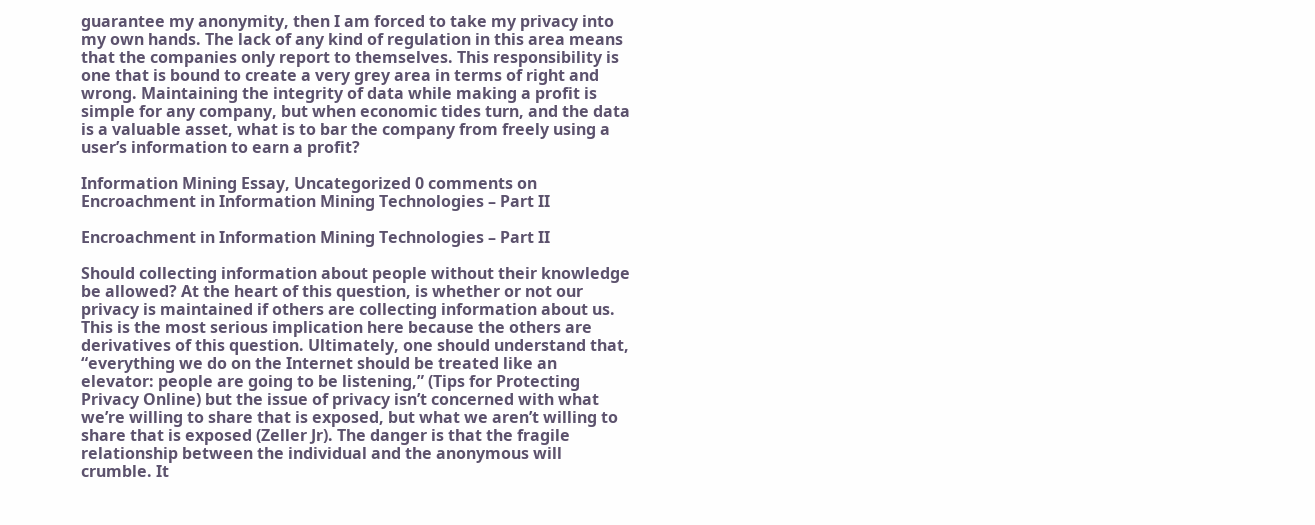guarantee my anonymity, then I am forced to take my privacy into my own hands. The lack of any kind of regulation in this area means that the companies only report to themselves. This responsibility is one that is bound to create a very grey area in terms of right and wrong. Maintaining the integrity of data while making a profit is simple for any company, but when economic tides turn, and the data is a valuable asset, what is to bar the company from freely using a user’s information to earn a profit?

Information Mining Essay, Uncategorized 0 comments on Encroachment in Information Mining Technologies – Part II

Encroachment in Information Mining Technologies – Part II

Should collecting information about people without their knowledge be allowed? At the heart of this question, is whether or not our privacy is maintained if others are collecting information about us. This is the most serious implication here because the others are derivatives of this question. Ultimately, one should understand that, “everything we do on the Internet should be treated like an elevator: people are going to be listening,” (Tips for Protecting Privacy Online) but the issue of privacy isn’t concerned with what we’re willing to share that is exposed, but what we aren’t willing to share that is exposed (Zeller Jr). The danger is that the fragile relationship between the individual and the anonymous will crumble. It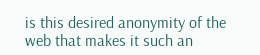is this desired anonymity of the web that makes it such an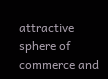attractive sphere of commerce and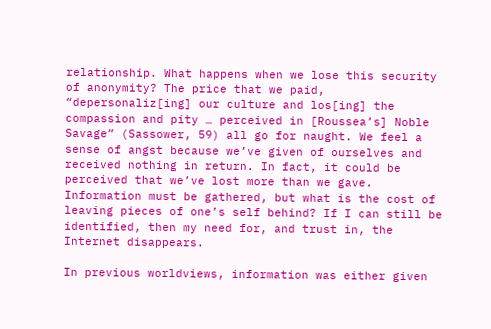relationship. What happens when we lose this security of anonymity? The price that we paid, “depersonaliz[ing] our culture and los[ing] the compassion and pity … perceived in [Roussea’s] Noble Savage” (Sassower, 59) all go for naught. We feel a sense of angst because we’ve given of ourselves and received nothing in return. In fact, it could be perceived that we’ve lost more than we gave. Information must be gathered, but what is the cost of leaving pieces of one’s self behind? If I can still be identified, then my need for, and trust in, the Internet disappears.

In previous worldviews, information was either given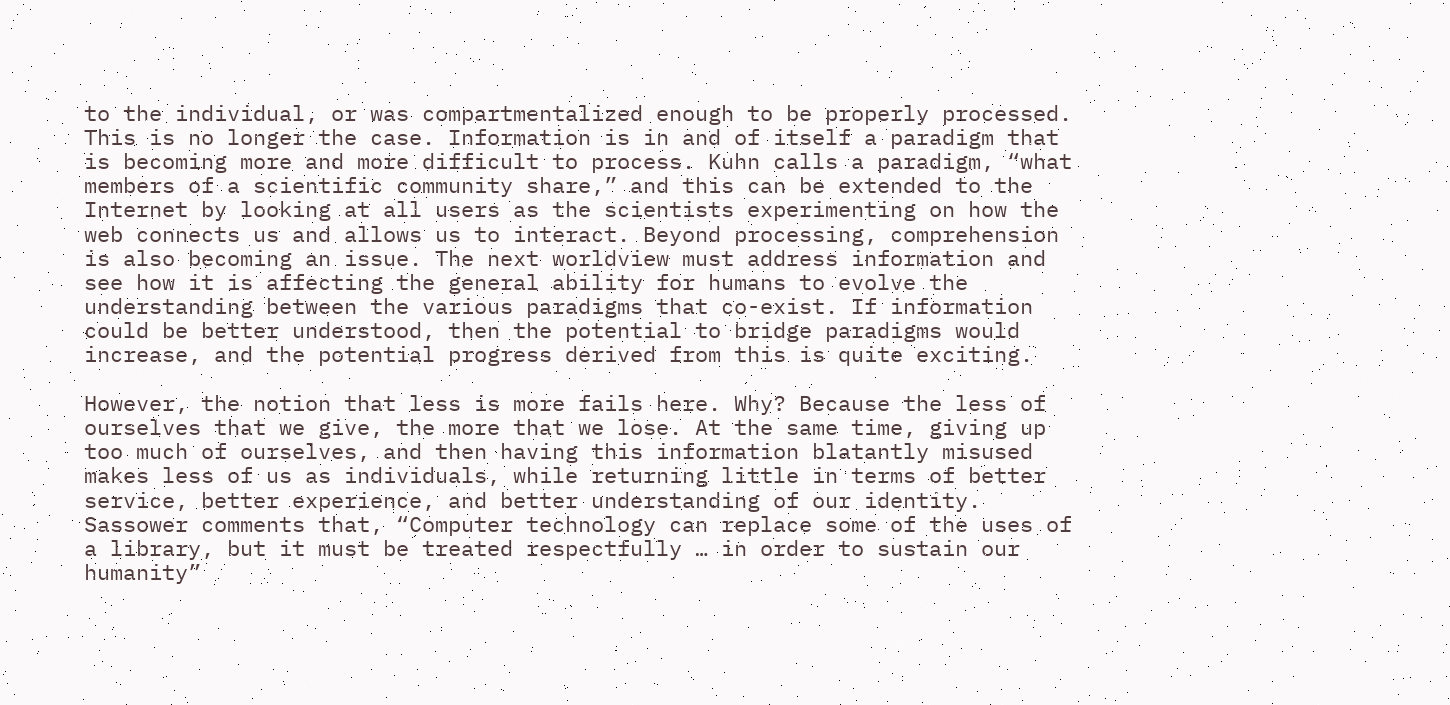to the individual, or was compartmentalized enough to be properly processed. This is no longer the case. Information is in and of itself a paradigm that is becoming more and more difficult to process. Kuhn calls a paradigm, “what members of a scientific community share,” and this can be extended to the Internet by looking at all users as the scientists experimenting on how the web connects us and allows us to interact. Beyond processing, comprehension is also becoming an issue. The next worldview must address information and see how it is affecting the general ability for humans to evolve the understanding between the various paradigms that co-exist. If information could be better understood, then the potential to bridge paradigms would increase, and the potential progress derived from this is quite exciting.

However, the notion that less is more fails here. Why? Because the less of ourselves that we give, the more that we lose. At the same time, giving up too much of ourselves, and then having this information blatantly misused makes less of us as individuals, while returning little in terms of better service, better experience, and better understanding of our identity. Sassower comments that, “Computer technology can replace some of the uses of a library, but it must be treated respectfully … in order to sustain our humanity”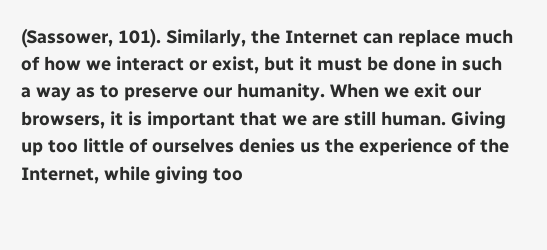(Sassower, 101). Similarly, the Internet can replace much of how we interact or exist, but it must be done in such a way as to preserve our humanity. When we exit our browsers, it is important that we are still human. Giving up too little of ourselves denies us the experience of the Internet, while giving too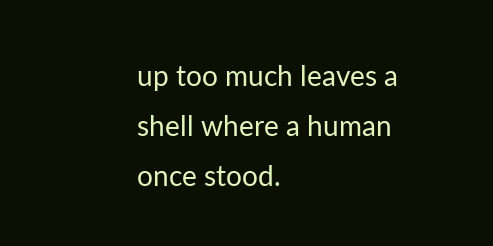up too much leaves a shell where a human once stood.